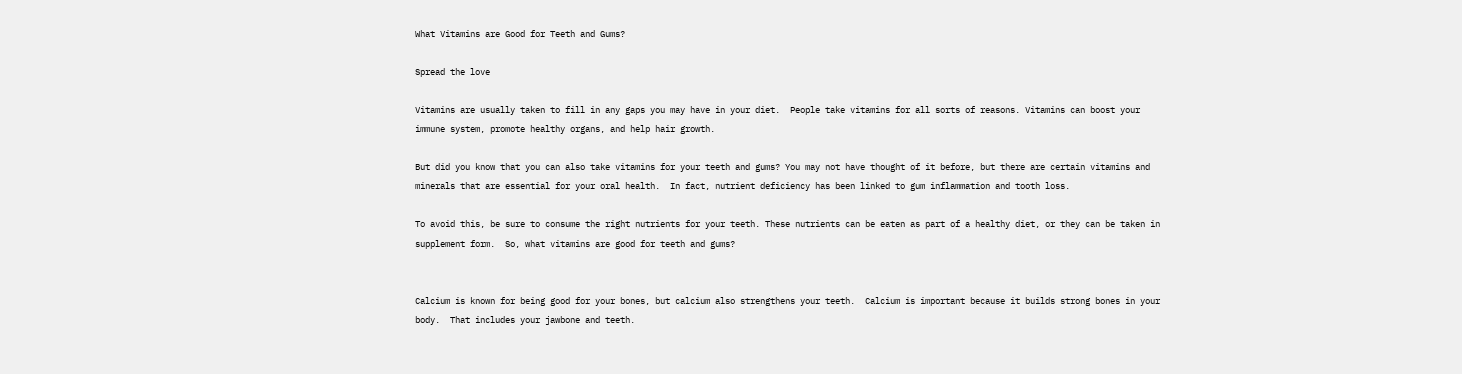What Vitamins are Good for Teeth and Gums?

Spread the love

Vitamins are usually taken to fill in any gaps you may have in your diet.  People take vitamins for all sorts of reasons. Vitamins can boost your immune system, promote healthy organs, and help hair growth.

But did you know that you can also take vitamins for your teeth and gums? You may not have thought of it before, but there are certain vitamins and minerals that are essential for your oral health.  In fact, nutrient deficiency has been linked to gum inflammation and tooth loss.

To avoid this, be sure to consume the right nutrients for your teeth. These nutrients can be eaten as part of a healthy diet, or they can be taken in supplement form.  So, what vitamins are good for teeth and gums?


Calcium is known for being good for your bones, but calcium also strengthens your teeth.  Calcium is important because it builds strong bones in your body.  That includes your jawbone and teeth.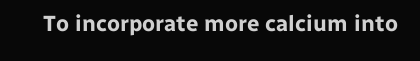To incorporate more calcium into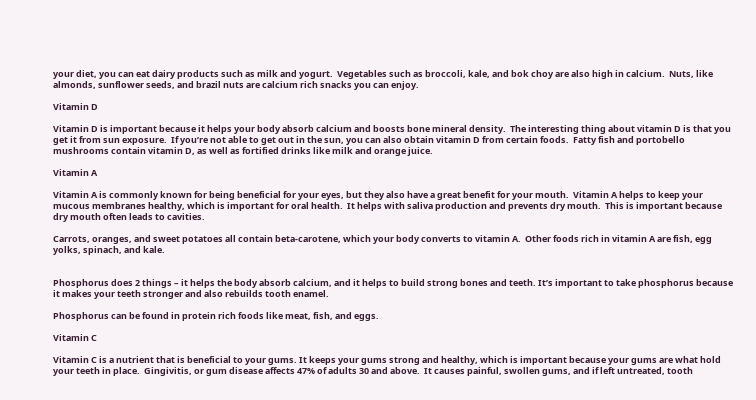your diet, you can eat dairy products such as milk and yogurt.  Vegetables such as broccoli, kale, and bok choy are also high in calcium.  Nuts, like almonds, sunflower seeds, and brazil nuts are calcium rich snacks you can enjoy.

Vitamin D

Vitamin D is important because it helps your body absorb calcium and boosts bone mineral density.  The interesting thing about vitamin D is that you get it from sun exposure.  If you’re not able to get out in the sun, you can also obtain vitamin D from certain foods.  Fatty fish and portobello mushrooms contain vitamin D, as well as fortified drinks like milk and orange juice.

Vitamin A

Vitamin A is commonly known for being beneficial for your eyes, but they also have a great benefit for your mouth.  Vitamin A helps to keep your mucous membranes healthy, which is important for oral health.  It helps with saliva production and prevents dry mouth.  This is important because dry mouth often leads to cavities.

Carrots, oranges, and sweet potatoes all contain beta-carotene, which your body converts to vitamin A.  Other foods rich in vitamin A are fish, egg yolks, spinach, and kale.


Phosphorus does 2 things – it helps the body absorb calcium, and it helps to build strong bones and teeth. It’s important to take phosphorus because it makes your teeth stronger and also rebuilds tooth enamel.

Phosphorus can be found in protein rich foods like meat, fish, and eggs.

Vitamin C

Vitamin C is a nutrient that is beneficial to your gums. It keeps your gums strong and healthy, which is important because your gums are what hold your teeth in place.  Gingivitis, or gum disease affects 47% of adults 30 and above.  It causes painful, swollen gums, and if left untreated, tooth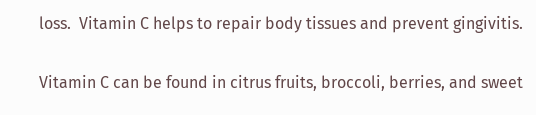loss.  Vitamin C helps to repair body tissues and prevent gingivitis.

Vitamin C can be found in citrus fruits, broccoli, berries, and sweet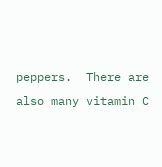peppers.  There are also many vitamin C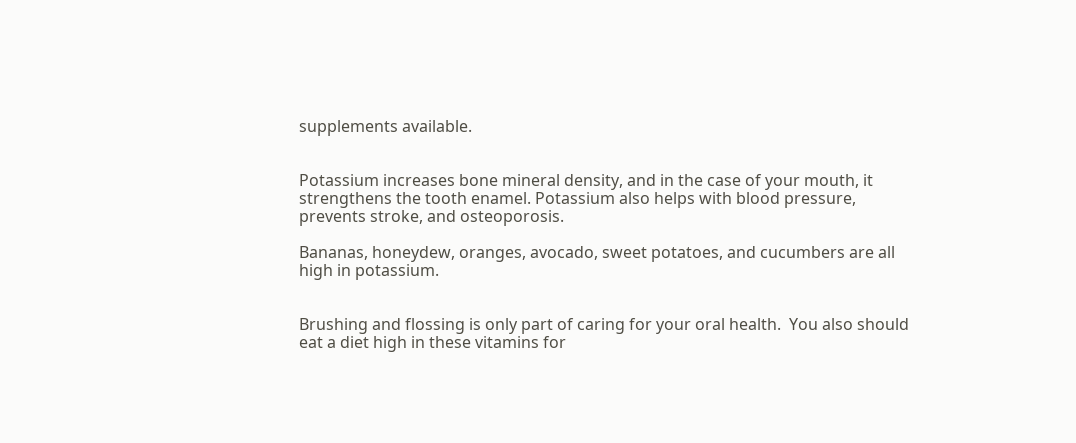supplements available.


Potassium increases bone mineral density, and in the case of your mouth, it strengthens the tooth enamel. Potassium also helps with blood pressure, prevents stroke, and osteoporosis.

Bananas, honeydew, oranges, avocado, sweet potatoes, and cucumbers are all high in potassium.


Brushing and flossing is only part of caring for your oral health.  You also should eat a diet high in these vitamins for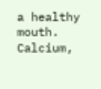a healthy mouth.  Calcium,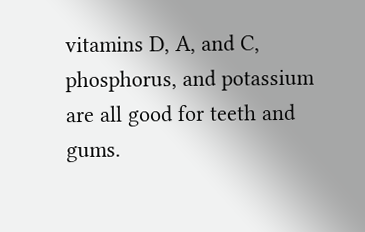vitamins D, A, and C, phosphorus, and potassium are all good for teeth and gums.